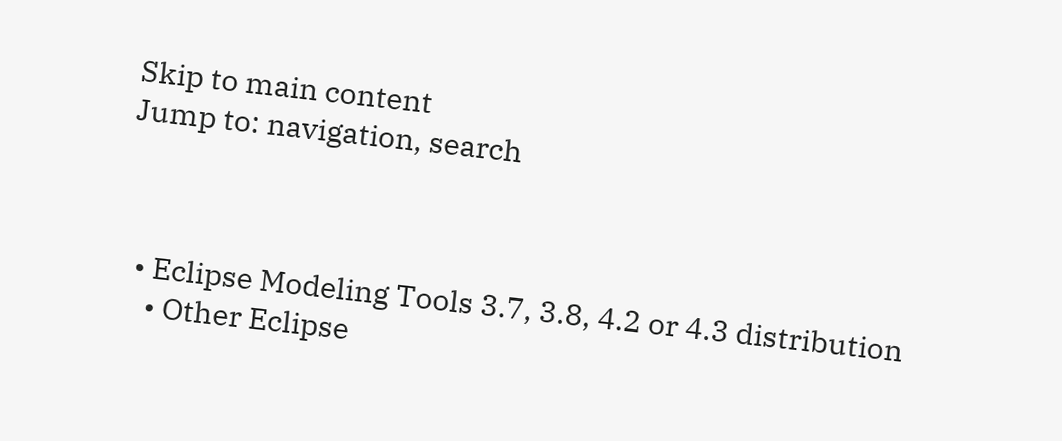Skip to main content
Jump to: navigation, search



  • Eclipse Modeling Tools 3.7, 3.8, 4.2 or 4.3 distribution
    • Other Eclipse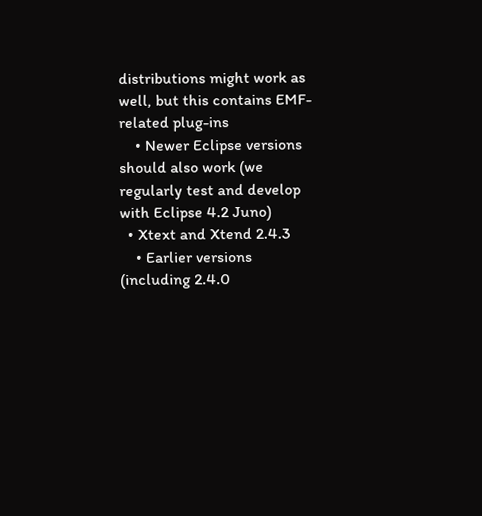distributions might work as well, but this contains EMF-related plug-ins
    • Newer Eclipse versions should also work (we regularly test and develop with Eclipse 4.2 Juno)
  • Xtext and Xtend 2.4.3
    • Earlier versions (including 2.4.0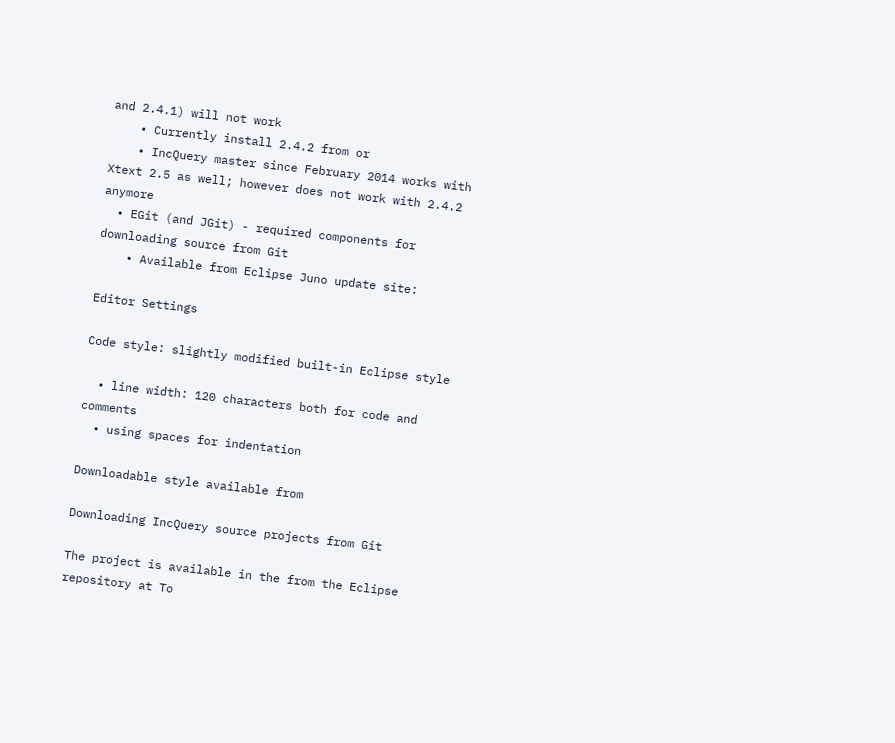and 2.4.1) will not work
    • Currently install 2.4.2 from or
    • IncQuery master since February 2014 works with Xtext 2.5 as well; however does not work with 2.4.2 anymore
  • EGit (and JGit) - required components for downloading source from Git
    • Available from Eclipse Juno update site:

Editor Settings

Code style: slightly modified built-in Eclipse style

  • line width: 120 characters both for code and comments
  • using spaces for indentation

Downloadable style available from

Downloading IncQuery source projects from Git

The project is available in the from the Eclipse repository at To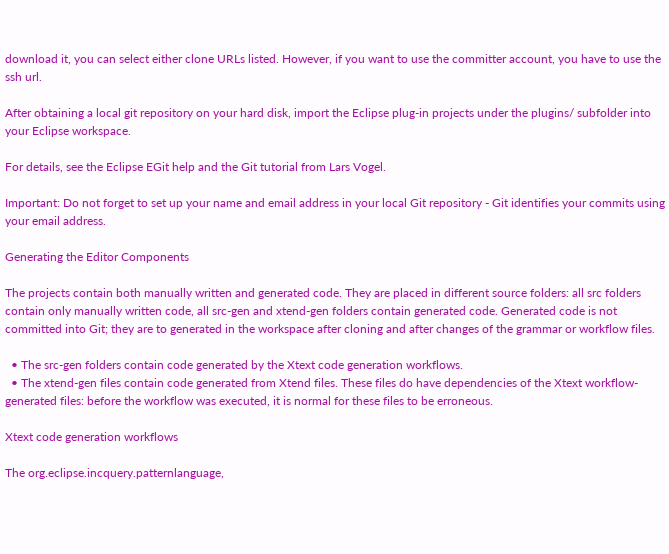download it, you can select either clone URLs listed. However, if you want to use the committer account, you have to use the ssh url.

After obtaining a local git repository on your hard disk, import the Eclipse plug-in projects under the plugins/ subfolder into your Eclipse workspace.

For details, see the Eclipse EGit help and the Git tutorial from Lars Vogel.

Important: Do not forget to set up your name and email address in your local Git repository - Git identifies your commits using your email address.

Generating the Editor Components

The projects contain both manually written and generated code. They are placed in different source folders: all src folders contain only manually written code, all src-gen and xtend-gen folders contain generated code. Generated code is not committed into Git; they are to generated in the workspace after cloning and after changes of the grammar or workflow files.

  • The src-gen folders contain code generated by the Xtext code generation workflows.
  • The xtend-gen files contain code generated from Xtend files. These files do have dependencies of the Xtext workflow-generated files: before the workflow was executed, it is normal for these files to be erroneous.

Xtext code generation workflows

The org.eclipse.incquery.patternlanguage,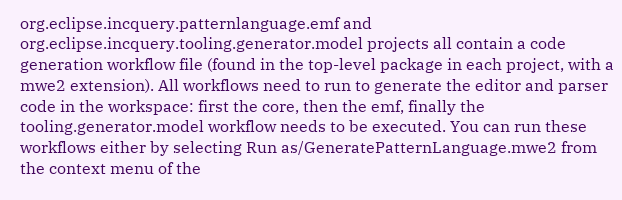org.eclipse.incquery.patternlanguage.emf and org.eclipse.incquery.tooling.generator.model projects all contain a code generation workflow file (found in the top-level package in each project, with a mwe2 extension). All workflows need to run to generate the editor and parser code in the workspace: first the core, then the emf, finally the tooling.generator.model workflow needs to be executed. You can run these workflows either by selecting Run as/GeneratePatternLanguage.mwe2 from the context menu of the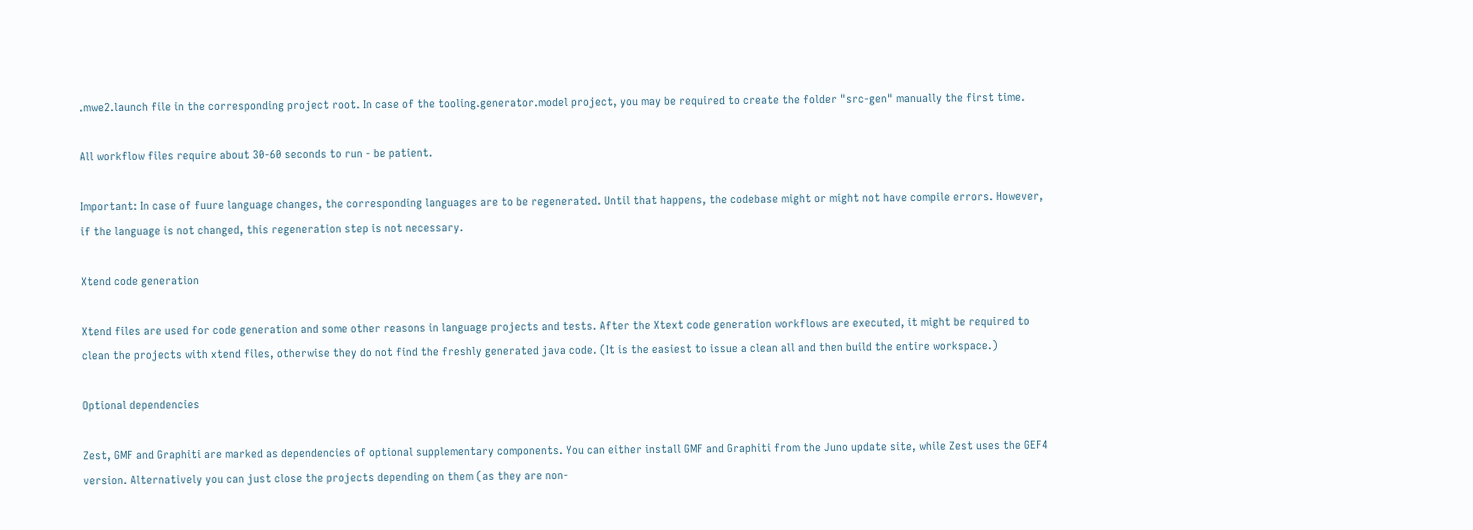.mwe2.launch file in the corresponding project root. In case of the tooling.generator.model project, you may be required to create the folder "src-gen" manually the first time.

All workflow files require about 30-60 seconds to run - be patient.

Important: In case of fuure language changes, the corresponding languages are to be regenerated. Until that happens, the codebase might or might not have compile errors. However, if the language is not changed, this regeneration step is not necessary.

Xtend code generation

Xtend files are used for code generation and some other reasons in language projects and tests. After the Xtext code generation workflows are executed, it might be required to clean the projects with xtend files, otherwise they do not find the freshly generated java code. (It is the easiest to issue a clean all and then build the entire workspace.)

Optional dependencies

Zest, GMF and Graphiti are marked as dependencies of optional supplementary components. You can either install GMF and Graphiti from the Juno update site, while Zest uses the GEF4 version. Alternatively you can just close the projects depending on them (as they are non-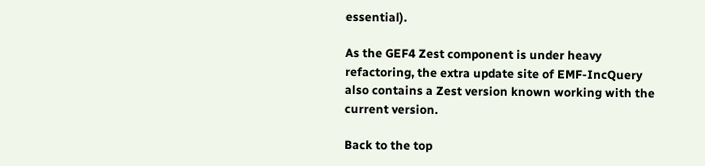essential).

As the GEF4 Zest component is under heavy refactoring, the extra update site of EMF-IncQuery also contains a Zest version known working with the current version.

Back to the top